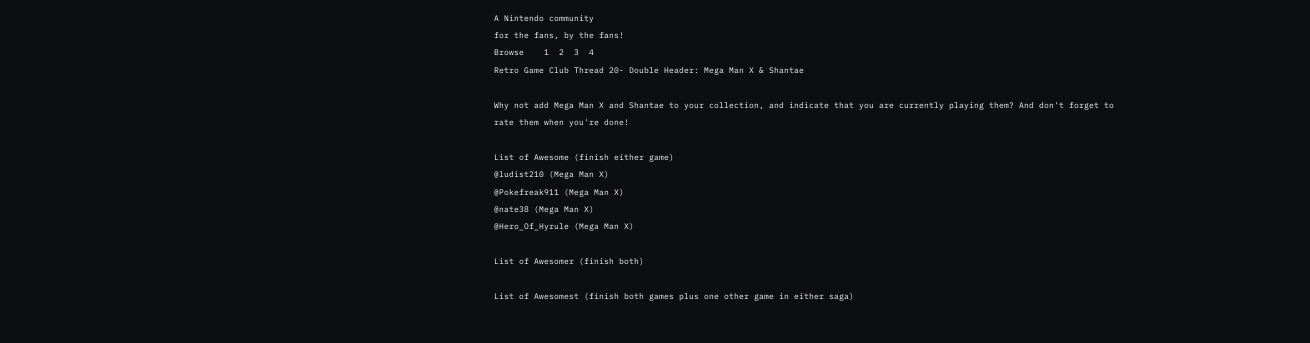A Nintendo community
for the fans, by the fans!
Browse    1  2  3  4
Retro Game Club Thread 20- Double Header: Mega Man X & Shantae

Why not add Mega Man X and Shantae to your collection, and indicate that you are currently playing them? And don't forget to rate them when you're done!

List of Awesome (finish either game)
@ludist210 (Mega Man X)
@Pokefreak911 (Mega Man X)
@nate38 (Mega Man X)
@Hero_Of_Hyrule (Mega Man X)

List of Awesomer (finish both)

List of Awesomest (finish both games plus one other game in either saga)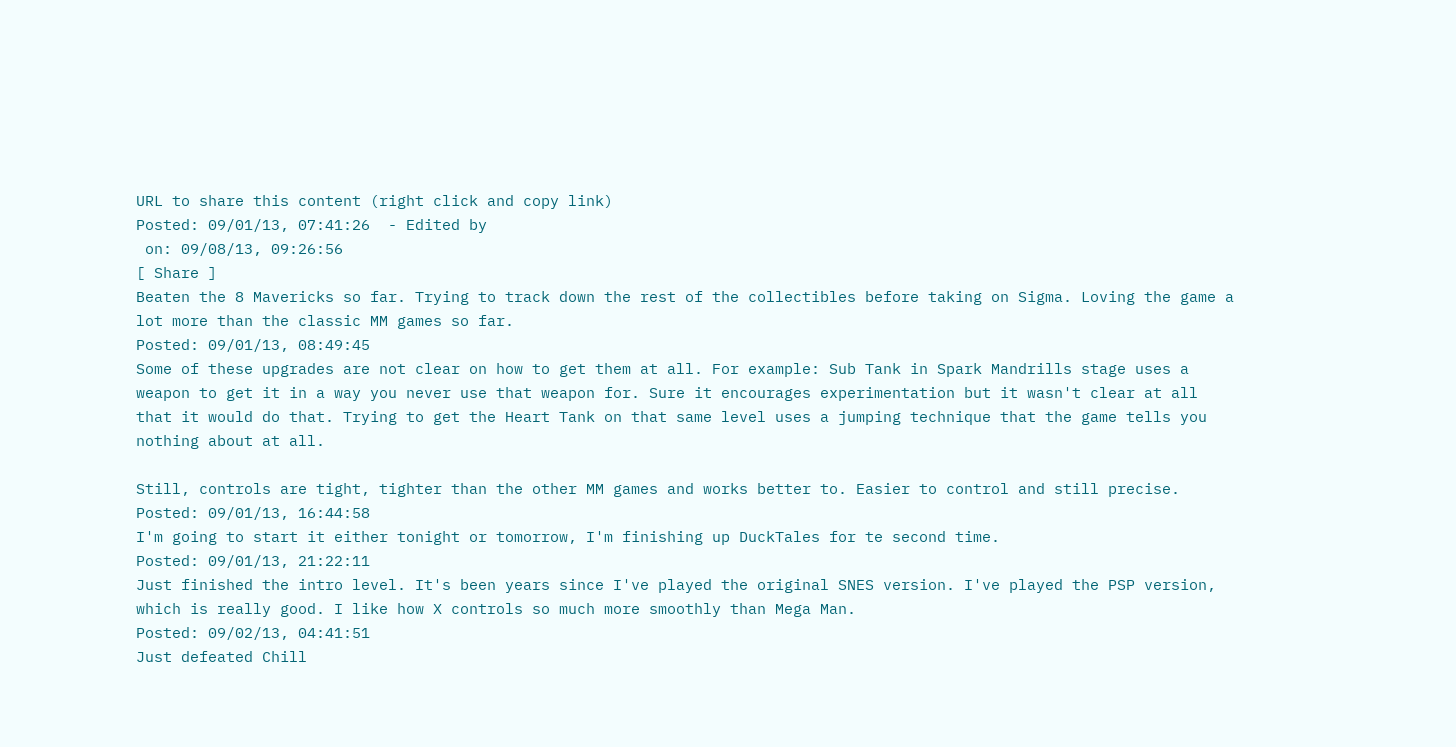URL to share this content (right click and copy link)
Posted: 09/01/13, 07:41:26  - Edited by
 on: 09/08/13, 09:26:56
[ Share ]
Beaten the 8 Mavericks so far. Trying to track down the rest of the collectibles before taking on Sigma. Loving the game a lot more than the classic MM games so far.
Posted: 09/01/13, 08:49:45
Some of these upgrades are not clear on how to get them at all. For example: Sub Tank in Spark Mandrills stage uses a weapon to get it in a way you never use that weapon for. Sure it encourages experimentation but it wasn't clear at all that it would do that. Trying to get the Heart Tank on that same level uses a jumping technique that the game tells you nothing about at all.

Still, controls are tight, tighter than the other MM games and works better to. Easier to control and still precise.
Posted: 09/01/13, 16:44:58
I'm going to start it either tonight or tomorrow, I'm finishing up DuckTales for te second time.
Posted: 09/01/13, 21:22:11
Just finished the intro level. It's been years since I've played the original SNES version. I've played the PSP version, which is really good. I like how X controls so much more smoothly than Mega Man.
Posted: 09/02/13, 04:41:51
Just defeated Chill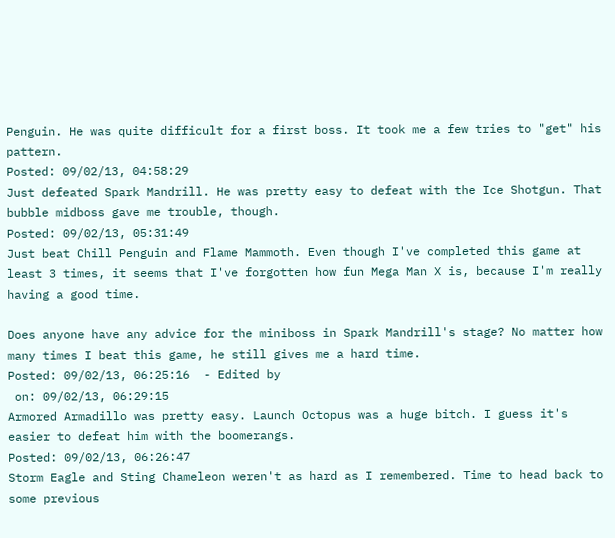Penguin. He was quite difficult for a first boss. It took me a few tries to "get" his pattern.
Posted: 09/02/13, 04:58:29
Just defeated Spark Mandrill. He was pretty easy to defeat with the Ice Shotgun. That bubble midboss gave me trouble, though.
Posted: 09/02/13, 05:31:49
Just beat Chill Penguin and Flame Mammoth. Even though I've completed this game at least 3 times, it seems that I've forgotten how fun Mega Man X is, because I'm really having a good time.

Does anyone have any advice for the miniboss in Spark Mandrill's stage? No matter how many times I beat this game, he still gives me a hard time.
Posted: 09/02/13, 06:25:16  - Edited by
 on: 09/02/13, 06:29:15
Armored Armadillo was pretty easy. Launch Octopus was a huge bitch. I guess it's easier to defeat him with the boomerangs.
Posted: 09/02/13, 06:26:47
Storm Eagle and Sting Chameleon weren't as hard as I remembered. Time to head back to some previous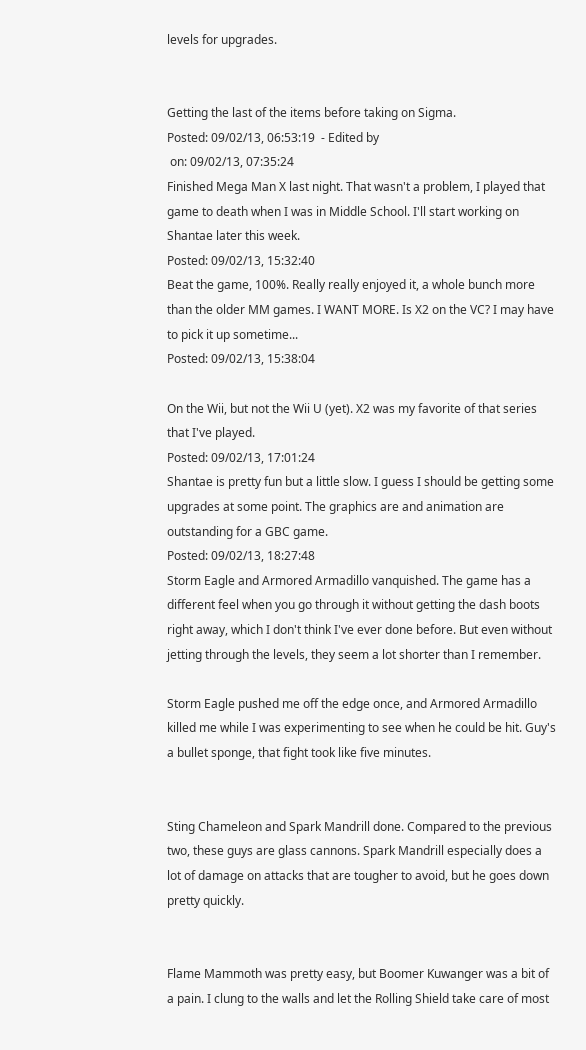levels for upgrades.


Getting the last of the items before taking on Sigma.
Posted: 09/02/13, 06:53:19  - Edited by
 on: 09/02/13, 07:35:24
Finished Mega Man X last night. That wasn't a problem, I played that game to death when I was in Middle School. I'll start working on Shantae later this week.
Posted: 09/02/13, 15:32:40
Beat the game, 100%. Really really enjoyed it, a whole bunch more than the older MM games. I WANT MORE. Is X2 on the VC? I may have to pick it up sometime...
Posted: 09/02/13, 15:38:04

On the Wii, but not the Wii U (yet). X2 was my favorite of that series that I've played.
Posted: 09/02/13, 17:01:24
Shantae is pretty fun but a little slow. I guess I should be getting some upgrades at some point. The graphics are and animation are outstanding for a GBC game.
Posted: 09/02/13, 18:27:48
Storm Eagle and Armored Armadillo vanquished. The game has a different feel when you go through it without getting the dash boots right away, which I don't think I've ever done before. But even without jetting through the levels, they seem a lot shorter than I remember.

Storm Eagle pushed me off the edge once, and Armored Armadillo killed me while I was experimenting to see when he could be hit. Guy's a bullet sponge, that fight took like five minutes.


Sting Chameleon and Spark Mandrill done. Compared to the previous two, these guys are glass cannons. Spark Mandrill especially does a lot of damage on attacks that are tougher to avoid, but he goes down pretty quickly.


Flame Mammoth was pretty easy, but Boomer Kuwanger was a bit of a pain. I clung to the walls and let the Rolling Shield take care of most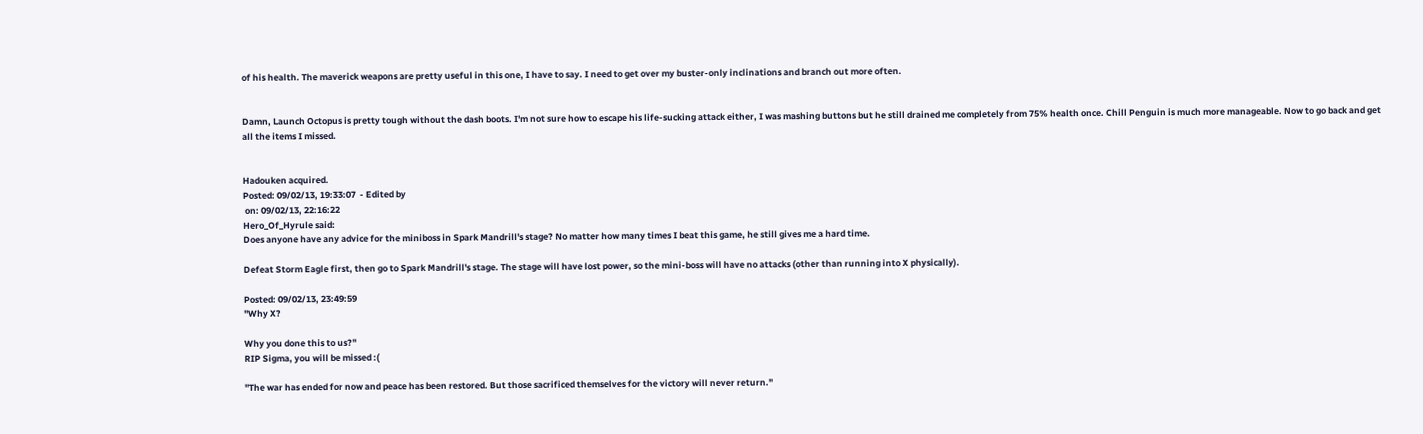of his health. The maverick weapons are pretty useful in this one, I have to say. I need to get over my buster-only inclinations and branch out more often.


Damn, Launch Octopus is pretty tough without the dash boots. I'm not sure how to escape his life-sucking attack either, I was mashing buttons but he still drained me completely from 75% health once. Chill Penguin is much more manageable. Now to go back and get all the items I missed.


Hadouken acquired.
Posted: 09/02/13, 19:33:07  - Edited by
 on: 09/02/13, 22:16:22
Hero_Of_Hyrule said:
Does anyone have any advice for the miniboss in Spark Mandrill's stage? No matter how many times I beat this game, he still gives me a hard time.

Defeat Storm Eagle first, then go to Spark Mandrill's stage. The stage will have lost power, so the mini-boss will have no attacks (other than running into X physically).

Posted: 09/02/13, 23:49:59
"Why X?

Why you done this to us?"
RIP Sigma, you will be missed :(

"The war has ended for now and peace has been restored. But those sacrificed themselves for the victory will never return."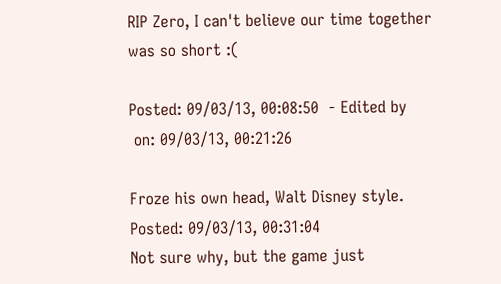RIP Zero, I can't believe our time together was so short :(

Posted: 09/03/13, 00:08:50  - Edited by
 on: 09/03/13, 00:21:26

Froze his own head, Walt Disney style.
Posted: 09/03/13, 00:31:04
Not sure why, but the game just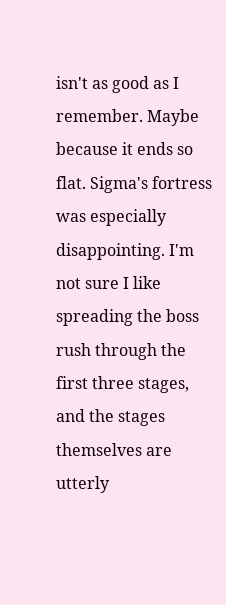isn't as good as I remember. Maybe because it ends so flat. Sigma's fortress was especially disappointing. I'm not sure I like spreading the boss rush through the first three stages, and the stages themselves are utterly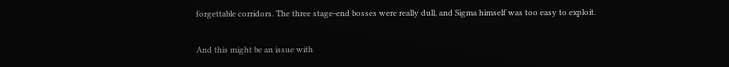forgettable corridors. The three stage-end bosses were really dull, and Sigma himself was too easy to exploit.

And this might be an issue with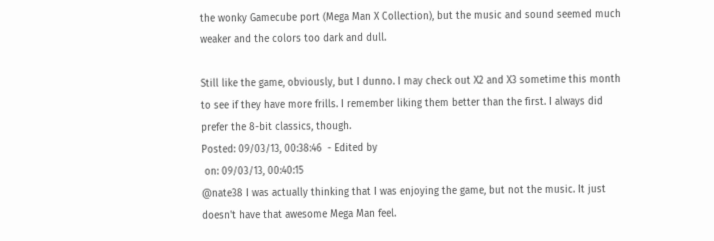the wonky Gamecube port (Mega Man X Collection), but the music and sound seemed much weaker and the colors too dark and dull.

Still like the game, obviously, but I dunno. I may check out X2 and X3 sometime this month to see if they have more frills. I remember liking them better than the first. I always did prefer the 8-bit classics, though.
Posted: 09/03/13, 00:38:46  - Edited by
 on: 09/03/13, 00:40:15
@nate38 I was actually thinking that I was enjoying the game, but not the music. It just doesn't have that awesome Mega Man feel.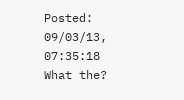Posted: 09/03/13, 07:35:18
What the?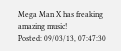Mega Man X has freaking amazing music!
Posted: 09/03/13, 07:47:30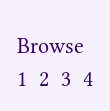Browse    1  2  3  4